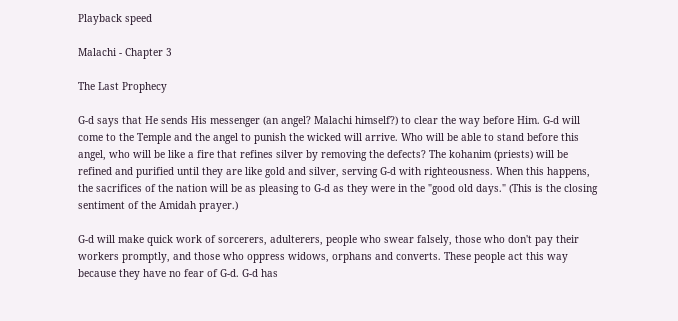Playback speed

Malachi - Chapter 3

The Last Prophecy

G-d says that He sends His messenger (an angel? Malachi himself?) to clear the way before Him. G-d will come to the Temple and the angel to punish the wicked will arrive. Who will be able to stand before this angel, who will be like a fire that refines silver by removing the defects? The kohanim (priests) will be refined and purified until they are like gold and silver, serving G-d with righteousness. When this happens, the sacrifices of the nation will be as pleasing to G-d as they were in the "good old days." (This is the closing sentiment of the Amidah prayer.)

G-d will make quick work of sorcerers, adulterers, people who swear falsely, those who don't pay their workers promptly, and those who oppress widows, orphans and converts. These people act this way because they have no fear of G-d. G-d has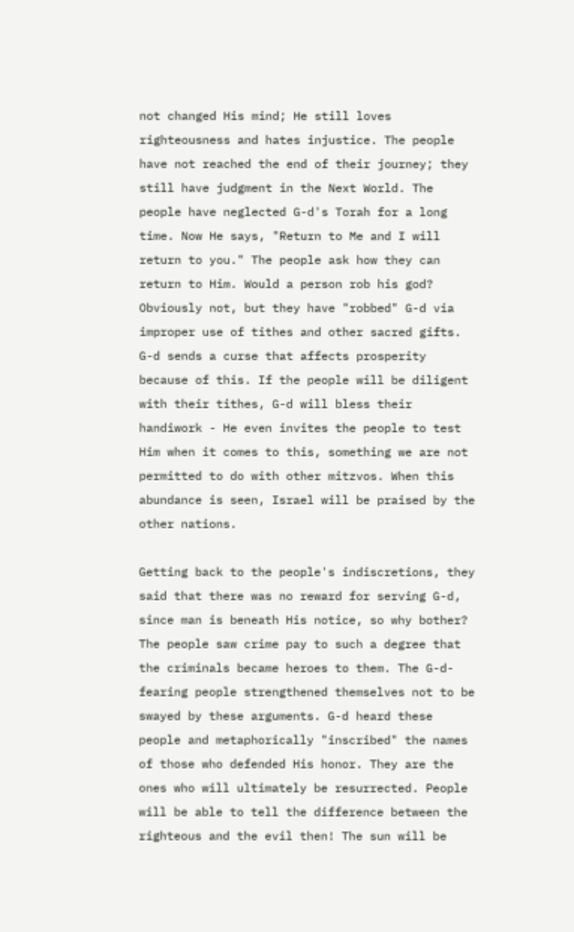not changed His mind; He still loves righteousness and hates injustice. The people have not reached the end of their journey; they still have judgment in the Next World. The people have neglected G-d's Torah for a long time. Now He says, "Return to Me and I will return to you." The people ask how they can return to Him. Would a person rob his god? Obviously not, but they have "robbed" G-d via improper use of tithes and other sacred gifts. G-d sends a curse that affects prosperity because of this. If the people will be diligent with their tithes, G-d will bless their handiwork - He even invites the people to test Him when it comes to this, something we are not permitted to do with other mitzvos. When this abundance is seen, Israel will be praised by the other nations.

Getting back to the people's indiscretions, they said that there was no reward for serving G-d, since man is beneath His notice, so why bother? The people saw crime pay to such a degree that the criminals became heroes to them. The G-d-fearing people strengthened themselves not to be swayed by these arguments. G-d heard these people and metaphorically "inscribed" the names of those who defended His honor. They are the ones who will ultimately be resurrected. People will be able to tell the difference between the righteous and the evil then! The sun will be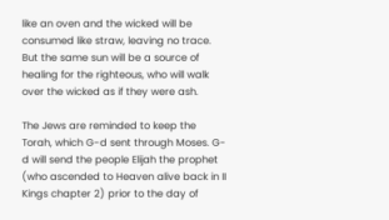like an oven and the wicked will be consumed like straw, leaving no trace. But the same sun will be a source of healing for the righteous, who will walk over the wicked as if they were ash.

The Jews are reminded to keep the Torah, which G-d sent through Moses. G-d will send the people Elijah the prophet (who ascended to Heaven alive back in II Kings chapter 2) prior to the day of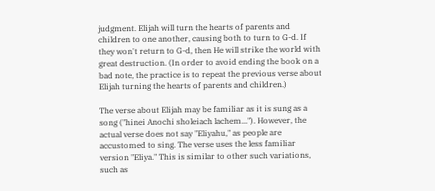judgment. Elijah will turn the hearts of parents and children to one another, causing both to turn to G-d. If they won't return to G-d, then He will strike the world with great destruction. (In order to avoid ending the book on a bad note, the practice is to repeat the previous verse about Elijah turning the hearts of parents and children.)

The verse about Elijah may be familiar as it is sung as a song ("hinei Anochi sholeiach lachem..."). However, the actual verse does not say "Eliyahu," as people are accustomed to sing. The verse uses the less familiar version "Eliya." This is similar to other such variations, such as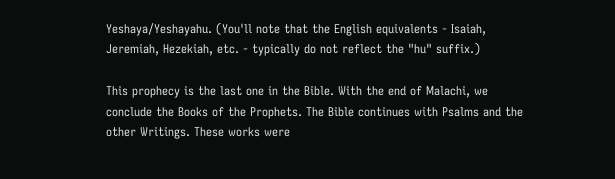Yeshaya/Yeshayahu. (You'll note that the English equivalents - Isaiah, Jeremiah, Hezekiah, etc. - typically do not reflect the "hu" suffix.)

This prophecy is the last one in the Bible. With the end of Malachi, we conclude the Books of the Prophets. The Bible continues with Psalms and the other Writings. These works were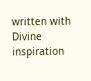written with Divine inspiration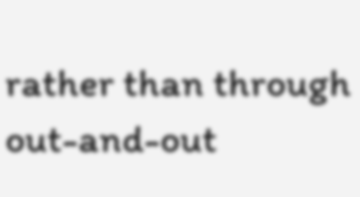rather than through out-and-out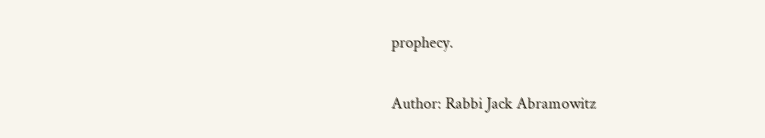prophecy.

Author: Rabbi Jack Abramowitz